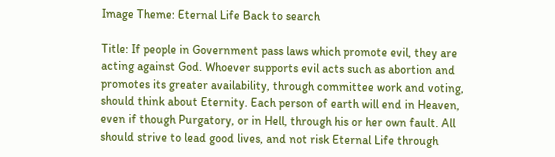Image Theme: Eternal Life Back to search

Title: If people in Government pass laws which promote evil, they are acting against God. Whoever supports evil acts such as abortion and promotes its greater availability, through committee work and voting, should think about Eternity. Each person of earth will end in Heaven, even if though Purgatory, or in Hell, through his or her own fault. All should strive to lead good lives, and not risk Eternal Life through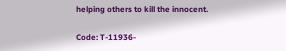helping others to kill the innocent.

Code: T-11936-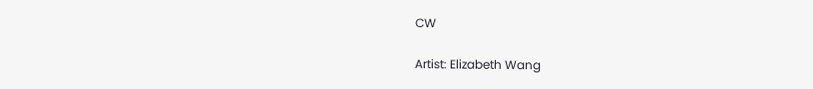CW

Artist: Elizabeth Wang